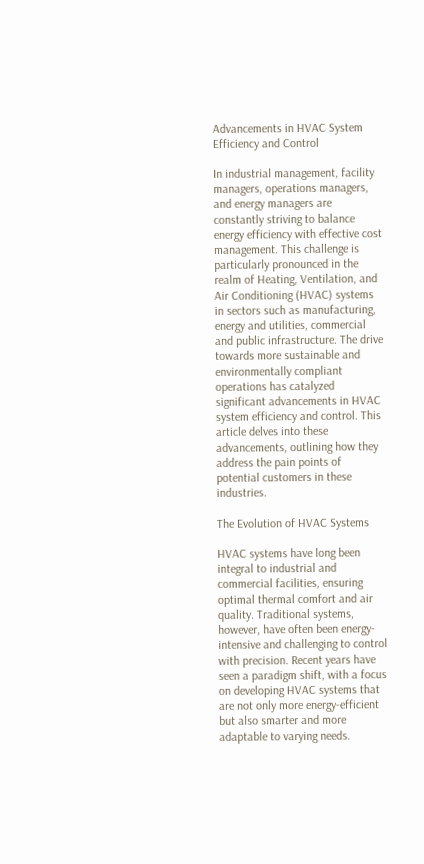Advancements in HVAC System Efficiency and Control

In industrial management, facility managers, operations managers, and energy managers are constantly striving to balance energy efficiency with effective cost management. This challenge is particularly pronounced in the realm of Heating, Ventilation, and Air Conditioning (HVAC) systems in sectors such as manufacturing, energy and utilities, commercial and public infrastructure. The drive towards more sustainable and environmentally compliant operations has catalyzed significant advancements in HVAC system efficiency and control. This article delves into these advancements, outlining how they address the pain points of potential customers in these industries.

The Evolution of HVAC Systems

HVAC systems have long been integral to industrial and commercial facilities, ensuring optimal thermal comfort and air quality. Traditional systems, however, have often been energy-intensive and challenging to control with precision. Recent years have seen a paradigm shift, with a focus on developing HVAC systems that are not only more energy-efficient but also smarter and more adaptable to varying needs.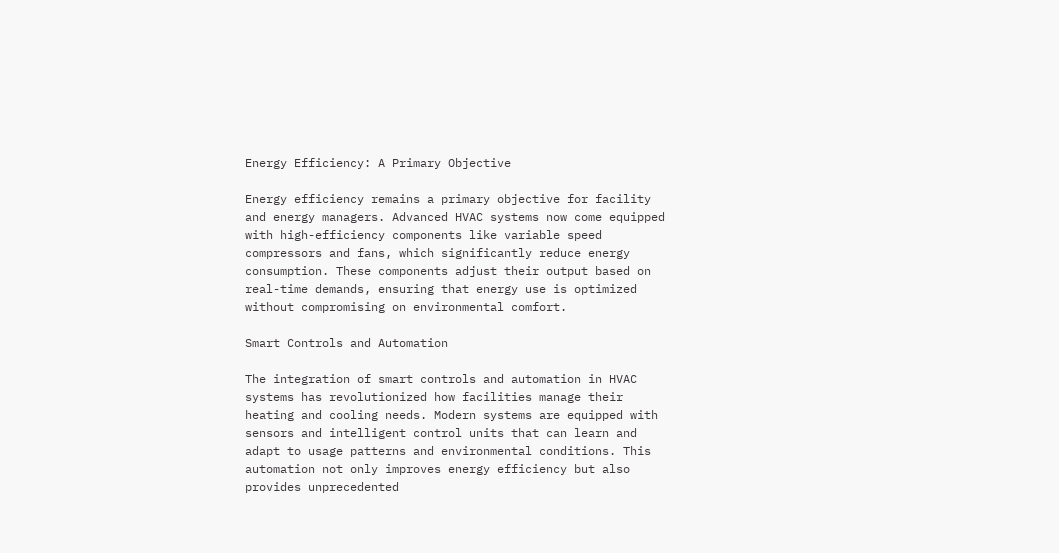Energy Efficiency: A Primary Objective

Energy efficiency remains a primary objective for facility and energy managers. Advanced HVAC systems now come equipped with high-efficiency components like variable speed compressors and fans, which significantly reduce energy consumption. These components adjust their output based on real-time demands, ensuring that energy use is optimized without compromising on environmental comfort.

Smart Controls and Automation

The integration of smart controls and automation in HVAC systems has revolutionized how facilities manage their heating and cooling needs. Modern systems are equipped with sensors and intelligent control units that can learn and adapt to usage patterns and environmental conditions. This automation not only improves energy efficiency but also provides unprecedented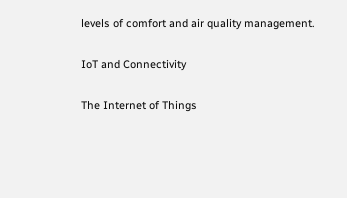levels of comfort and air quality management.

IoT and Connectivity

The Internet of Things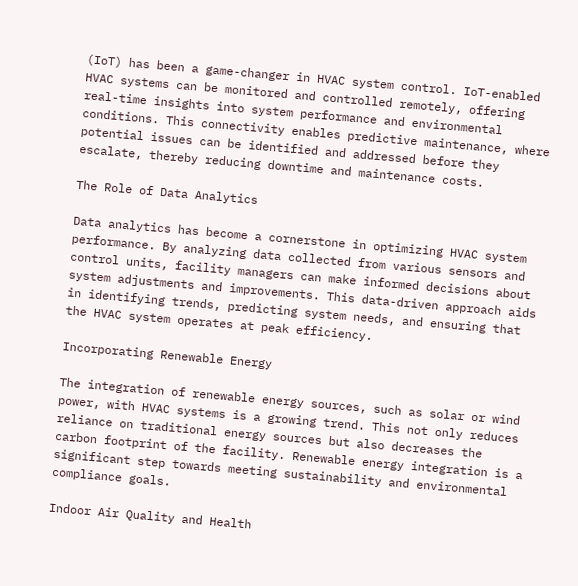(IoT) has been a game-changer in HVAC system control. IoT-enabled HVAC systems can be monitored and controlled remotely, offering real-time insights into system performance and environmental conditions. This connectivity enables predictive maintenance, where potential issues can be identified and addressed before they escalate, thereby reducing downtime and maintenance costs.

The Role of Data Analytics

Data analytics has become a cornerstone in optimizing HVAC system performance. By analyzing data collected from various sensors and control units, facility managers can make informed decisions about system adjustments and improvements. This data-driven approach aids in identifying trends, predicting system needs, and ensuring that the HVAC system operates at peak efficiency.

Incorporating Renewable Energy

The integration of renewable energy sources, such as solar or wind power, with HVAC systems is a growing trend. This not only reduces reliance on traditional energy sources but also decreases the carbon footprint of the facility. Renewable energy integration is a significant step towards meeting sustainability and environmental compliance goals.

Indoor Air Quality and Health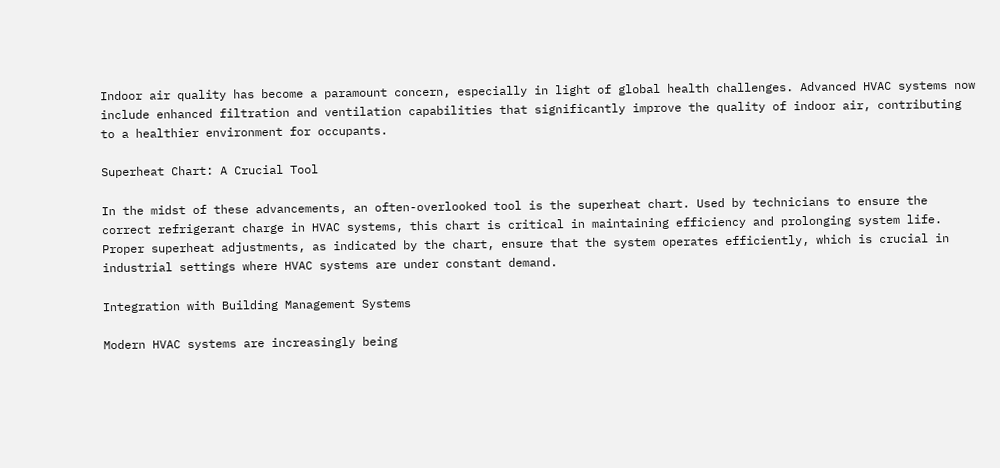Indoor air quality has become a paramount concern, especially in light of global health challenges. Advanced HVAC systems now include enhanced filtration and ventilation capabilities that significantly improve the quality of indoor air, contributing to a healthier environment for occupants.

Superheat Chart: A Crucial Tool

In the midst of these advancements, an often-overlooked tool is the superheat chart. Used by technicians to ensure the correct refrigerant charge in HVAC systems, this chart is critical in maintaining efficiency and prolonging system life. Proper superheat adjustments, as indicated by the chart, ensure that the system operates efficiently, which is crucial in industrial settings where HVAC systems are under constant demand.

Integration with Building Management Systems

Modern HVAC systems are increasingly being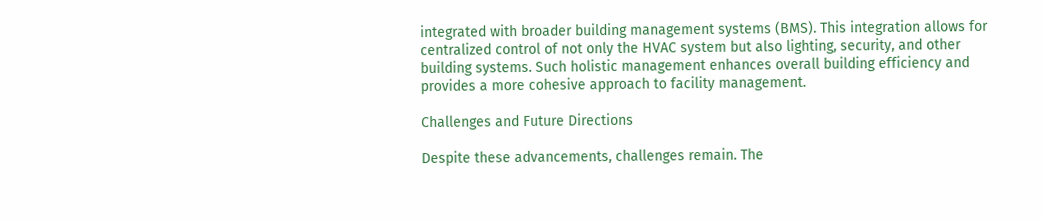integrated with broader building management systems (BMS). This integration allows for centralized control of not only the HVAC system but also lighting, security, and other building systems. Such holistic management enhances overall building efficiency and provides a more cohesive approach to facility management.

Challenges and Future Directions

Despite these advancements, challenges remain. The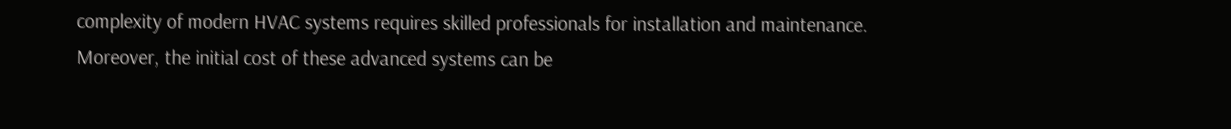complexity of modern HVAC systems requires skilled professionals for installation and maintenance. Moreover, the initial cost of these advanced systems can be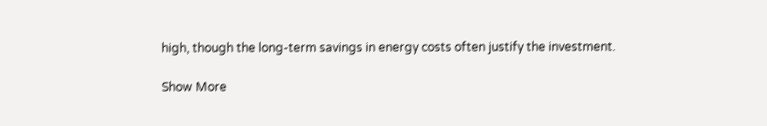high, though the long-term savings in energy costs often justify the investment.

Show More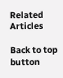Related Articles

Back to top button